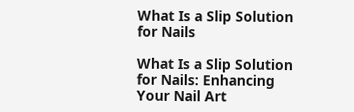What Is a Slip Solution for Nails

What Is a Slip Solution for Nails: Enhancing Your Nail Art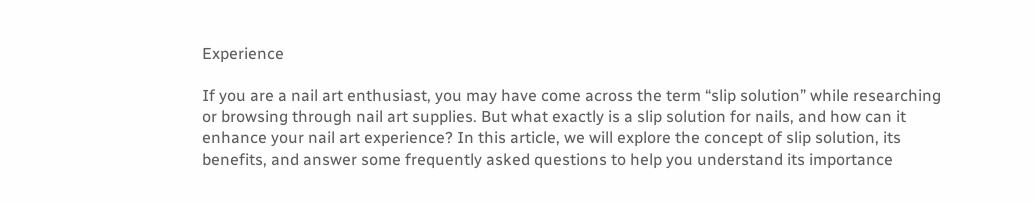Experience

If you are a nail art enthusiast, you may have come across the term “slip solution” while researching or browsing through nail art supplies. But what exactly is a slip solution for nails, and how can it enhance your nail art experience? In this article, we will explore the concept of slip solution, its benefits, and answer some frequently asked questions to help you understand its importance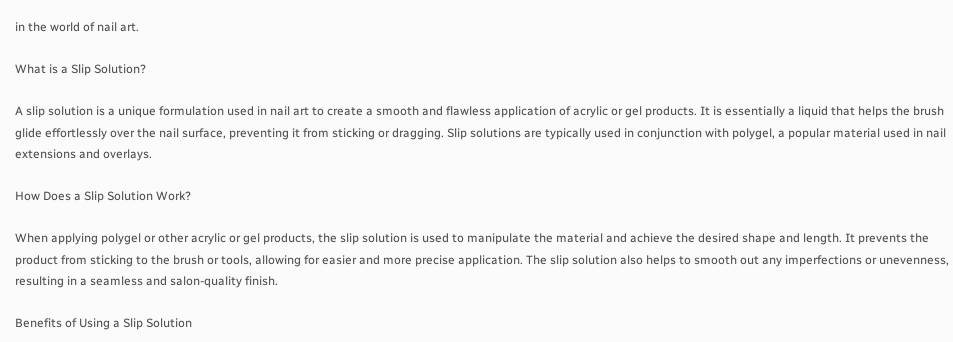in the world of nail art.

What is a Slip Solution?

A slip solution is a unique formulation used in nail art to create a smooth and flawless application of acrylic or gel products. It is essentially a liquid that helps the brush glide effortlessly over the nail surface, preventing it from sticking or dragging. Slip solutions are typically used in conjunction with polygel, a popular material used in nail extensions and overlays.

How Does a Slip Solution Work?

When applying polygel or other acrylic or gel products, the slip solution is used to manipulate the material and achieve the desired shape and length. It prevents the product from sticking to the brush or tools, allowing for easier and more precise application. The slip solution also helps to smooth out any imperfections or unevenness, resulting in a seamless and salon-quality finish.

Benefits of Using a Slip Solution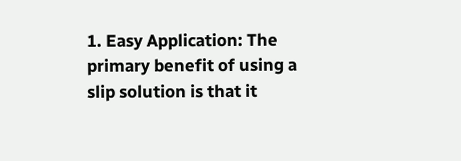1. Easy Application: The primary benefit of using a slip solution is that it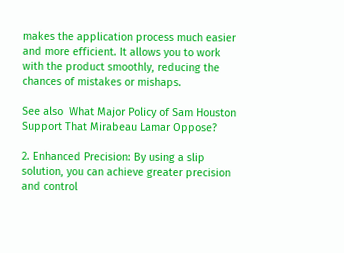makes the application process much easier and more efficient. It allows you to work with the product smoothly, reducing the chances of mistakes or mishaps.

See also  What Major Policy of Sam Houston Support That Mirabeau Lamar Oppose?

2. Enhanced Precision: By using a slip solution, you can achieve greater precision and control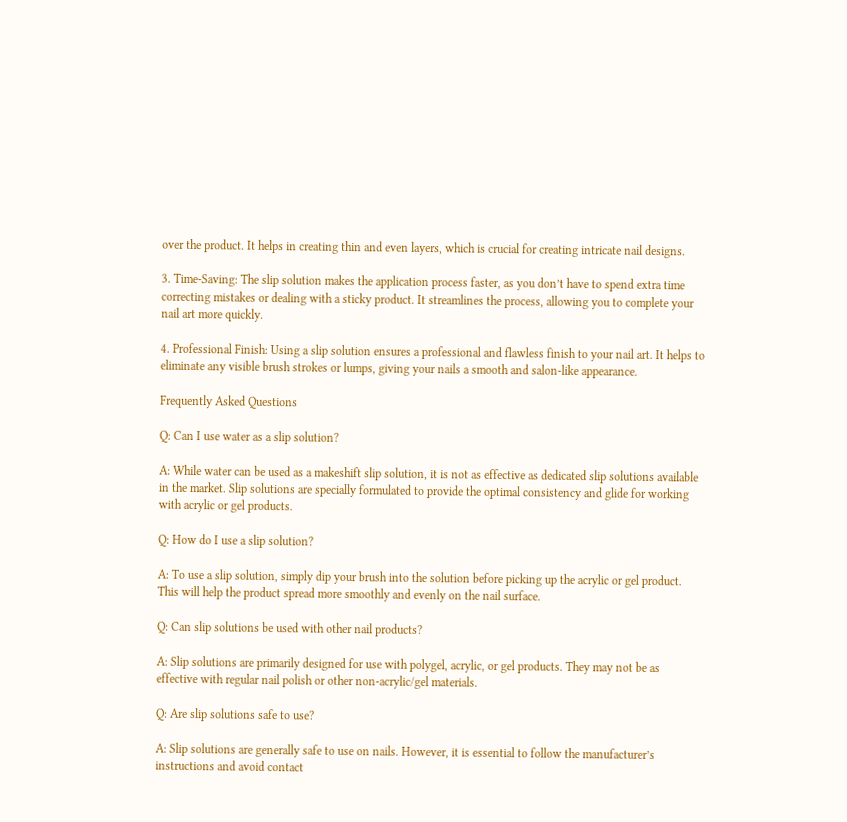over the product. It helps in creating thin and even layers, which is crucial for creating intricate nail designs.

3. Time-Saving: The slip solution makes the application process faster, as you don’t have to spend extra time correcting mistakes or dealing with a sticky product. It streamlines the process, allowing you to complete your nail art more quickly.

4. Professional Finish: Using a slip solution ensures a professional and flawless finish to your nail art. It helps to eliminate any visible brush strokes or lumps, giving your nails a smooth and salon-like appearance.

Frequently Asked Questions

Q: Can I use water as a slip solution?

A: While water can be used as a makeshift slip solution, it is not as effective as dedicated slip solutions available in the market. Slip solutions are specially formulated to provide the optimal consistency and glide for working with acrylic or gel products.

Q: How do I use a slip solution?

A: To use a slip solution, simply dip your brush into the solution before picking up the acrylic or gel product. This will help the product spread more smoothly and evenly on the nail surface.

Q: Can slip solutions be used with other nail products?

A: Slip solutions are primarily designed for use with polygel, acrylic, or gel products. They may not be as effective with regular nail polish or other non-acrylic/gel materials.

Q: Are slip solutions safe to use?

A: Slip solutions are generally safe to use on nails. However, it is essential to follow the manufacturer’s instructions and avoid contact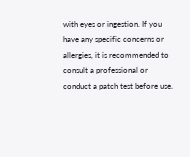with eyes or ingestion. If you have any specific concerns or allergies, it is recommended to consult a professional or conduct a patch test before use.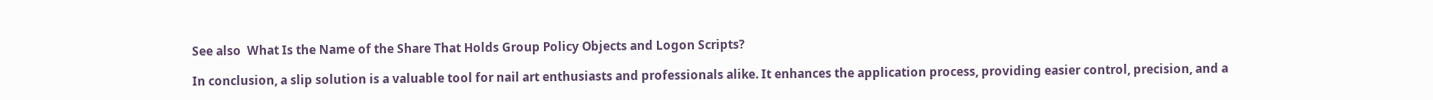See also  What Is the Name of the Share That Holds Group Policy Objects and Logon Scripts?

In conclusion, a slip solution is a valuable tool for nail art enthusiasts and professionals alike. It enhances the application process, providing easier control, precision, and a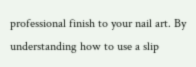professional finish to your nail art. By understanding how to use a slip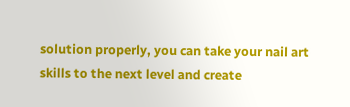solution properly, you can take your nail art skills to the next level and create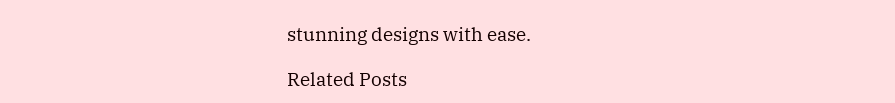stunning designs with ease.

Related Posts